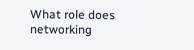What role does networking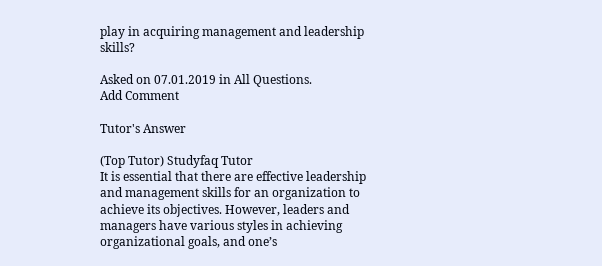play in acquiring management and leadership skills?

Asked on 07.01.2019 in All Questions.
Add Comment

Tutor's Answer

(Top Tutor) Studyfaq Tutor
It is essential that there are effective leadership and management skills for an organization to achieve its objectives. However, leaders and managers have various styles in achieving organizational goals, and one’s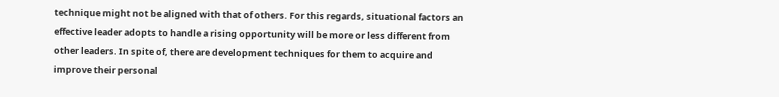technique might not be aligned with that of others. For this regards, situational factors an effective leader adopts to handle a rising opportunity will be more or less different from other leaders. In spite of, there are development techniques for them to acquire and improve their personal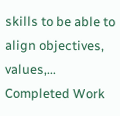skills to be able to align objectives, values,...
Completed Work